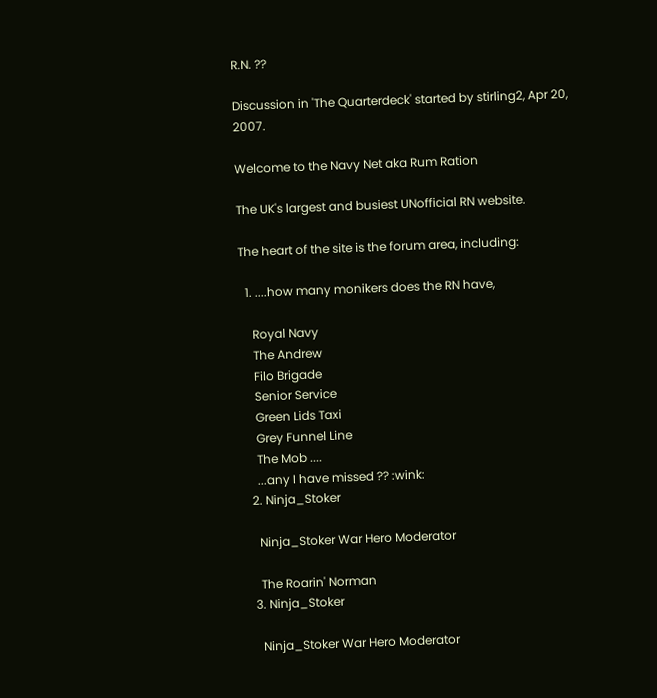R.N. ??

Discussion in 'The Quarterdeck' started by stirling2, Apr 20, 2007.

Welcome to the Navy Net aka Rum Ration

The UK's largest and busiest UNofficial RN website.

The heart of the site is the forum area, including:

  1. ....how many monikers does the RN have,

    Royal Navy
    The Andrew
    Filo Brigade
    Senior Service
    Green Lids Taxi
    Grey Funnel Line
    The Mob ....
    ...any I have missed ?? :wink:
  2. Ninja_Stoker

    Ninja_Stoker War Hero Moderator

    The Roarin' Norman
  3. Ninja_Stoker

    Ninja_Stoker War Hero Moderator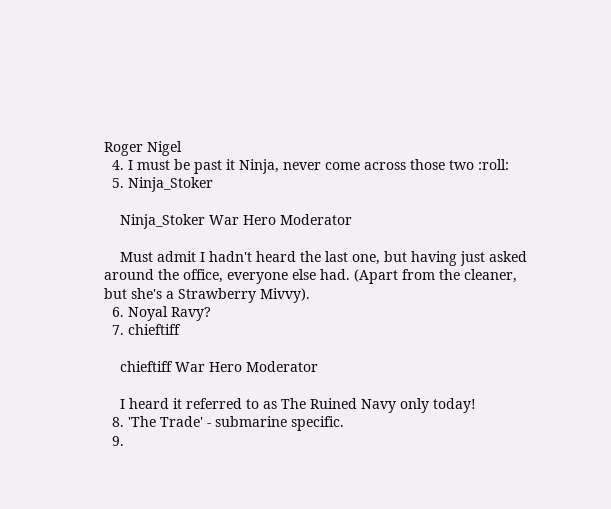Roger Nigel
  4. I must be past it Ninja, never come across those two :roll:
  5. Ninja_Stoker

    Ninja_Stoker War Hero Moderator

    Must admit I hadn't heard the last one, but having just asked around the office, everyone else had. (Apart from the cleaner, but she's a Strawberry Mivvy).
  6. Noyal Ravy?
  7. chieftiff

    chieftiff War Hero Moderator

    I heard it referred to as The Ruined Navy only today!
  8. 'The Trade' - submarine specific.
  9.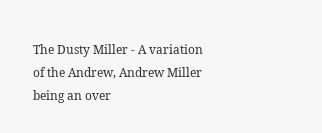The Dusty Miller - A variation of the Andrew, Andrew Miller being an over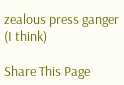zealous press ganger (I think)

Share This Page